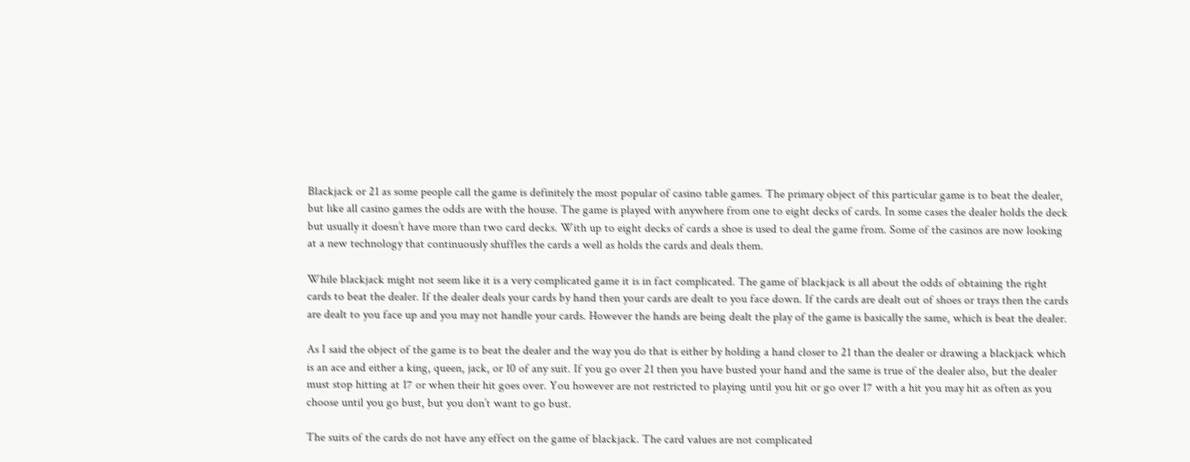Blackjack or 21 as some people call the game is definitely the most popular of casino table games. The primary object of this particular game is to beat the dealer, but like all casino games the odds are with the house. The game is played with anywhere from one to eight decks of cards. In some cases the dealer holds the deck but usually it doesn’t have more than two card decks. With up to eight decks of cards a shoe is used to deal the game from. Some of the casinos are now looking at a new technology that continuously shuffles the cards a well as holds the cards and deals them.

While blackjack might not seem like it is a very complicated game it is in fact complicated. The game of blackjack is all about the odds of obtaining the right cards to beat the dealer. If the dealer deals your cards by hand then your cards are dealt to you face down. If the cards are dealt out of shoes or trays then the cards are dealt to you face up and you may not handle your cards. However the hands are being dealt the play of the game is basically the same, which is beat the dealer.

As I said the object of the game is to beat the dealer and the way you do that is either by holding a hand closer to 21 than the dealer or drawing a blackjack which is an ace and either a king, queen, jack, or 10 of any suit. If you go over 21 then you have busted your hand and the same is true of the dealer also, but the dealer must stop hitting at 17 or when their hit goes over. You however are not restricted to playing until you hit or go over 17 with a hit you may hit as often as you choose until you go bust, but you don’t want to go bust.

The suits of the cards do not have any effect on the game of blackjack. The card values are not complicated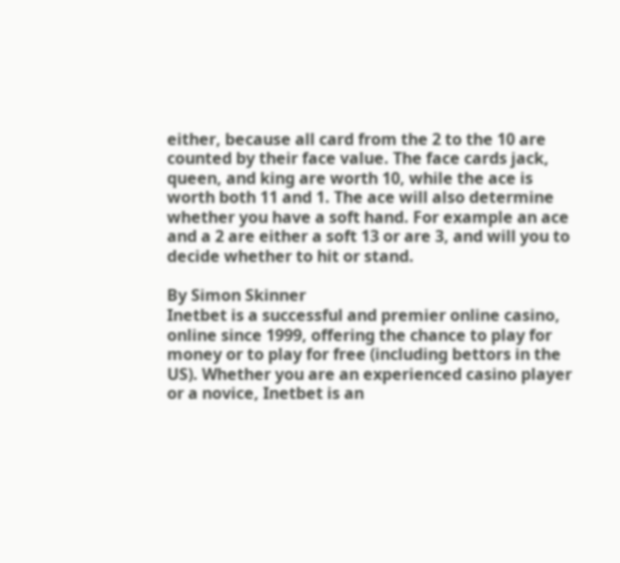either, because all card from the 2 to the 10 are counted by their face value. The face cards jack, queen, and king are worth 10, while the ace is worth both 11 and 1. The ace will also determine whether you have a soft hand. For example an ace and a 2 are either a soft 13 or are 3, and will you to decide whether to hit or stand.

By Simon Skinner
Inetbet is a successful and premier online casino, online since 1999, offering the chance to play for money or to play for free (including bettors in the US). Whether you are an experienced casino player or a novice, Inetbet is an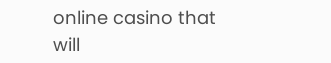online casino that will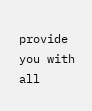provide you with all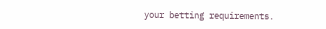your betting requirements.